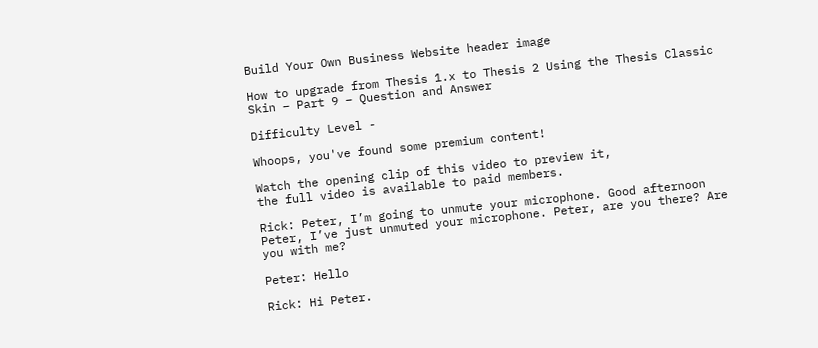Build Your Own Business Website header image

How to upgrade from Thesis 1.x to Thesis 2 Using the Thesis Classic Skin – Part 9 – Question and Answer

Difficulty Level -

Whoops, you've found some premium content!

Watch the opening clip of this video to preview it,
the full video is available to paid members.

Rick: Peter, I’m going to unmute your microphone. Good afternoon Peter, I’ve just unmuted your microphone. Peter, are you there? Are you with me?

Peter: Hello

Rick: Hi Peter.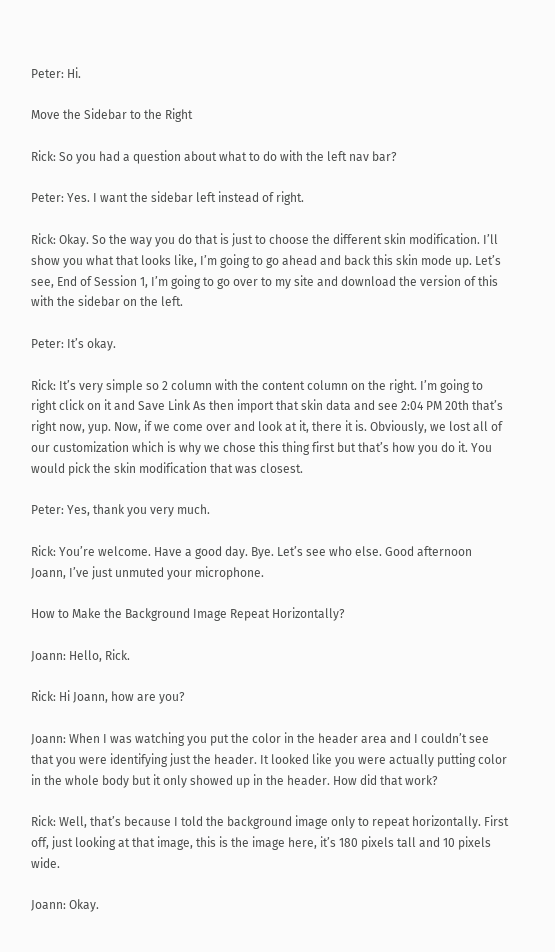Peter: Hi.

Move the Sidebar to the Right

Rick: So you had a question about what to do with the left nav bar?

Peter: Yes. I want the sidebar left instead of right.

Rick: Okay. So the way you do that is just to choose the different skin modification. I’ll show you what that looks like, I’m going to go ahead and back this skin mode up. Let’s see, End of Session 1, I’m going to go over to my site and download the version of this with the sidebar on the left.

Peter: It’s okay.

Rick: It’s very simple so 2 column with the content column on the right. I’m going to right click on it and Save Link As then import that skin data and see 2:04 PM 20th that’s right now, yup. Now, if we come over and look at it, there it is. Obviously, we lost all of our customization which is why we chose this thing first but that’s how you do it. You would pick the skin modification that was closest.

Peter: Yes, thank you very much.

Rick: You’re welcome. Have a good day. Bye. Let’s see who else. Good afternoon Joann, I’ve just unmuted your microphone.

How to Make the Background Image Repeat Horizontally?

Joann: Hello, Rick.

Rick: Hi Joann, how are you?

Joann: When I was watching you put the color in the header area and I couldn’t see that you were identifying just the header. It looked like you were actually putting color in the whole body but it only showed up in the header. How did that work?

Rick: Well, that’s because I told the background image only to repeat horizontally. First off, just looking at that image, this is the image here, it’s 180 pixels tall and 10 pixels wide.

Joann: Okay.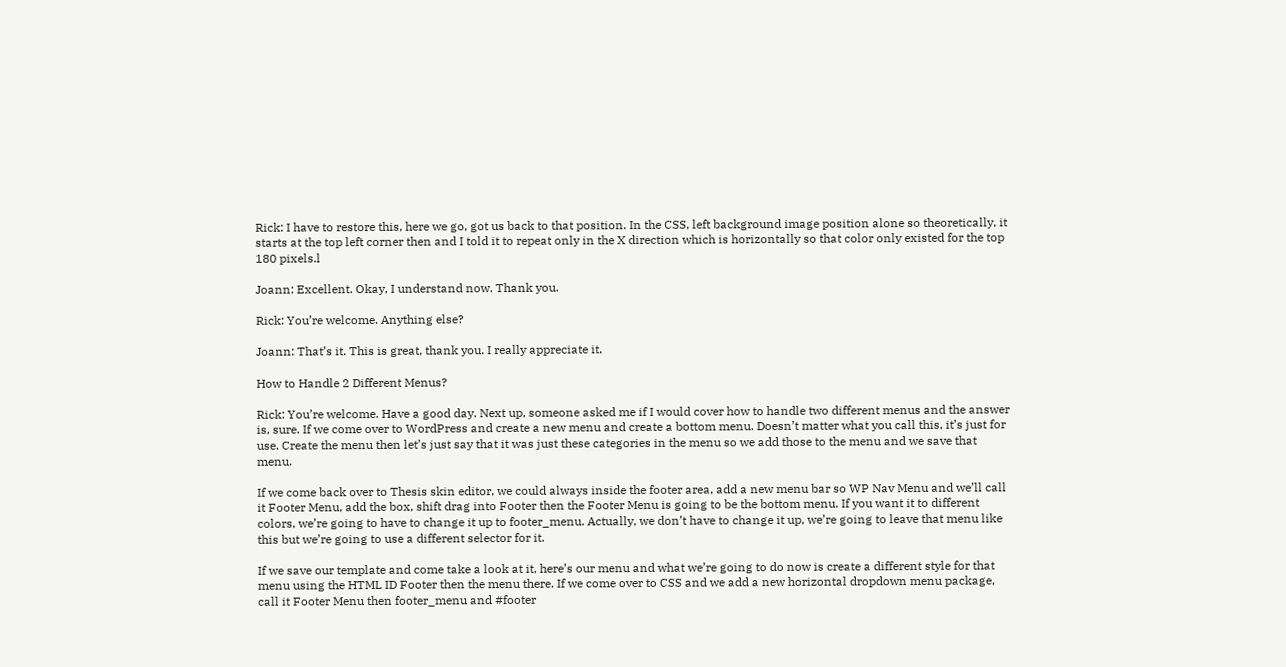Rick: I have to restore this, here we go, got us back to that position. In the CSS, left background image position alone so theoretically, it starts at the top left corner then and I told it to repeat only in the X direction which is horizontally so that color only existed for the top 180 pixels.l

Joann: Excellent. Okay, I understand now. Thank you.

Rick: You’re welcome. Anything else?

Joann: That’s it. This is great, thank you. I really appreciate it.

How to Handle 2 Different Menus?

Rick: You’re welcome. Have a good day. Next up, someone asked me if I would cover how to handle two different menus and the answer is, sure. If we come over to WordPress and create a new menu and create a bottom menu. Doesn’t matter what you call this, it’s just for use. Create the menu then let’s just say that it was just these categories in the menu so we add those to the menu and we save that menu.

If we come back over to Thesis skin editor, we could always inside the footer area, add a new menu bar so WP Nav Menu and we’ll call it Footer Menu, add the box, shift drag into Footer then the Footer Menu is going to be the bottom menu. If you want it to different colors, we’re going to have to change it up to footer_menu. Actually, we don’t have to change it up, we’re going to leave that menu like this but we’re going to use a different selector for it.

If we save our template and come take a look at it, here’s our menu and what we’re going to do now is create a different style for that menu using the HTML ID Footer then the menu there. If we come over to CSS and we add a new horizontal dropdown menu package, call it Footer Menu then footer_menu and #footer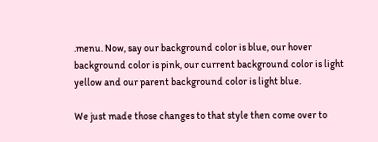.menu. Now, say our background color is blue, our hover background color is pink, our current background color is light yellow and our parent background color is light blue.

We just made those changes to that style then come over to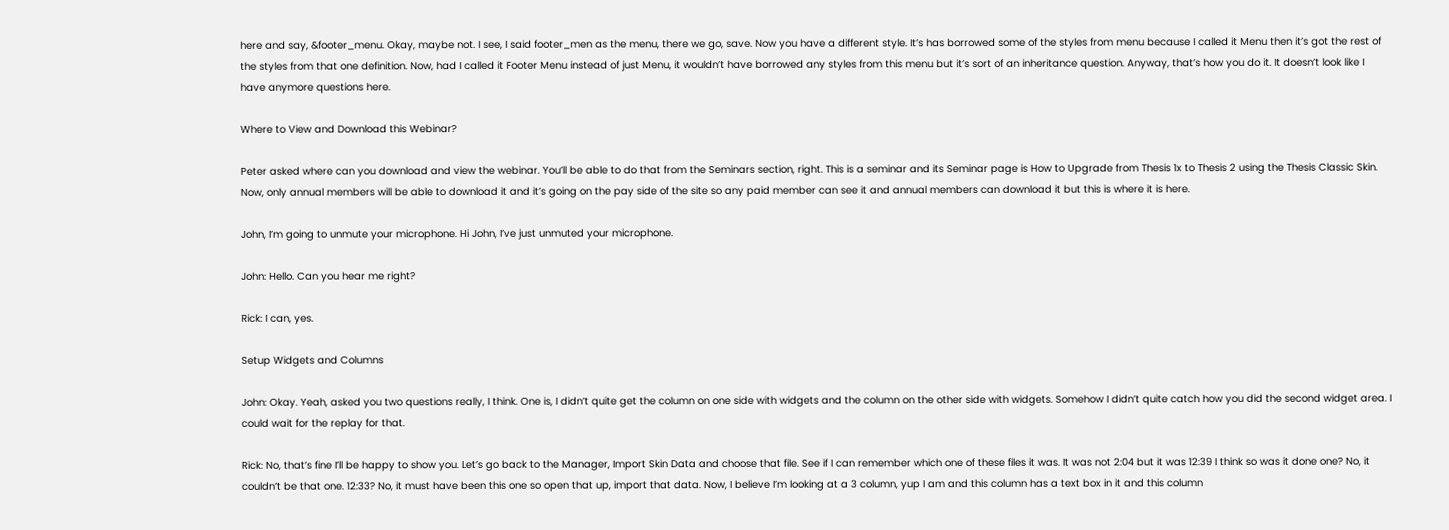here and say, &footer_menu. Okay, maybe not. I see, I said footer_men as the menu, there we go, save. Now you have a different style. It’s has borrowed some of the styles from menu because I called it Menu then it’s got the rest of the styles from that one definition. Now, had I called it Footer Menu instead of just Menu, it wouldn’t have borrowed any styles from this menu but it’s sort of an inheritance question. Anyway, that’s how you do it. It doesn’t look like I have anymore questions here.

Where to View and Download this Webinar?

Peter asked where can you download and view the webinar. You’ll be able to do that from the Seminars section, right. This is a seminar and its Seminar page is How to Upgrade from Thesis 1x to Thesis 2 using the Thesis Classic Skin. Now, only annual members will be able to download it and it’s going on the pay side of the site so any paid member can see it and annual members can download it but this is where it is here.

John, I’m going to unmute your microphone. Hi John, I’ve just unmuted your microphone.

John: Hello. Can you hear me right?

Rick: I can, yes.

Setup Widgets and Columns

John: Okay. Yeah, asked you two questions really, I think. One is, I didn’t quite get the column on one side with widgets and the column on the other side with widgets. Somehow I didn’t quite catch how you did the second widget area. I could wait for the replay for that.

Rick: No, that’s fine I’ll be happy to show you. Let’s go back to the Manager, Import Skin Data and choose that file. See if I can remember which one of these files it was. It was not 2:04 but it was 12:39 I think so was it done one? No, it couldn’t be that one. 12:33? No, it must have been this one so open that up, import that data. Now, I believe I’m looking at a 3 column, yup I am and this column has a text box in it and this column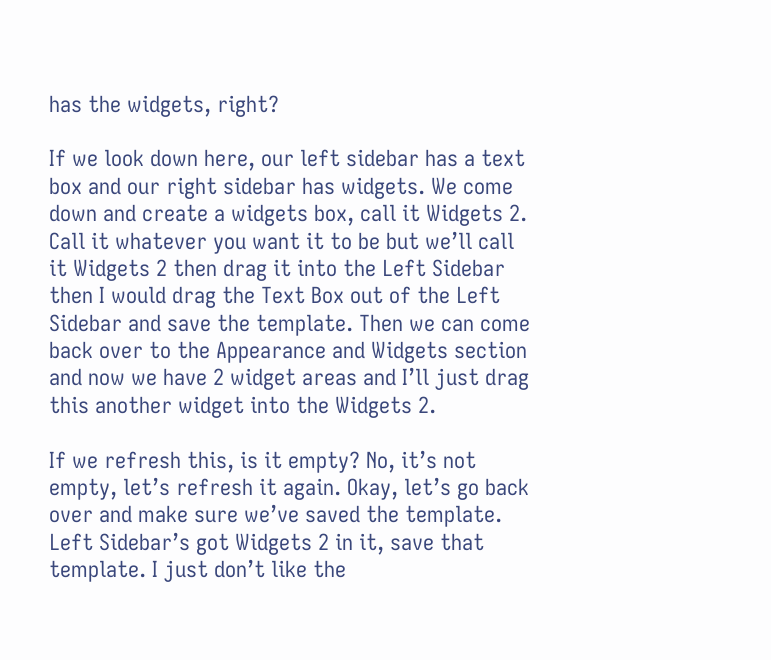has the widgets, right?

If we look down here, our left sidebar has a text box and our right sidebar has widgets. We come down and create a widgets box, call it Widgets 2. Call it whatever you want it to be but we’ll call it Widgets 2 then drag it into the Left Sidebar then I would drag the Text Box out of the Left Sidebar and save the template. Then we can come back over to the Appearance and Widgets section and now we have 2 widget areas and I’ll just drag this another widget into the Widgets 2.

If we refresh this, is it empty? No, it’s not empty, let’s refresh it again. Okay, let’s go back over and make sure we’ve saved the template. Left Sidebar’s got Widgets 2 in it, save that template. I just don’t like the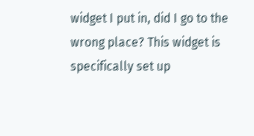widget I put in, did I go to the wrong place? This widget is specifically set up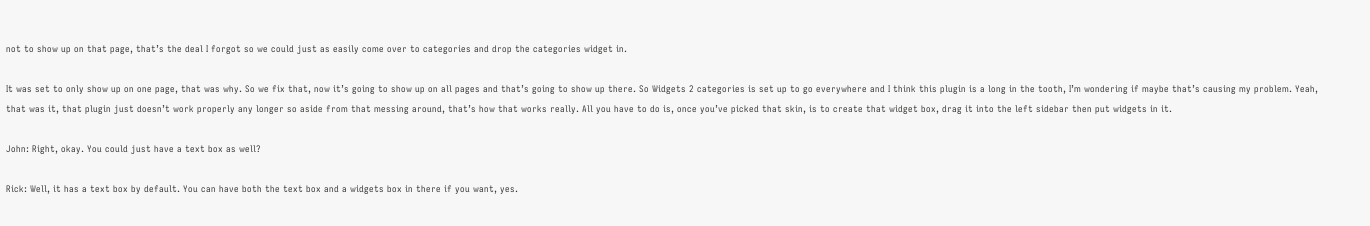not to show up on that page, that’s the deal I forgot so we could just as easily come over to categories and drop the categories widget in.

It was set to only show up on one page, that was why. So we fix that, now it’s going to show up on all pages and that’s going to show up there. So Widgets 2 categories is set up to go everywhere and I think this plugin is a long in the tooth, I’m wondering if maybe that’s causing my problem. Yeah, that was it, that plugin just doesn’t work properly any longer so aside from that messing around, that’s how that works really. All you have to do is, once you’ve picked that skin, is to create that widget box, drag it into the left sidebar then put widgets in it.

John: Right, okay. You could just have a text box as well?

Rick: Well, it has a text box by default. You can have both the text box and a widgets box in there if you want, yes.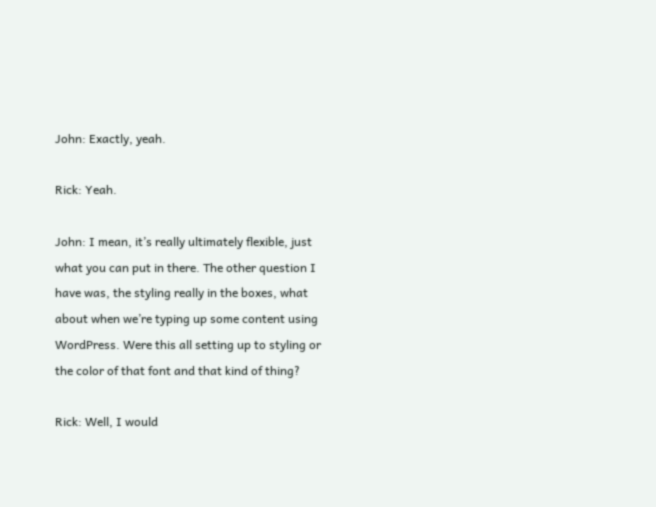John: Exactly, yeah.

Rick: Yeah.

John: I mean, it’s really ultimately flexible, just what you can put in there. The other question I have was, the styling really in the boxes, what about when we’re typing up some content using WordPress. Were this all setting up to styling or the color of that font and that kind of thing?

Rick: Well, I would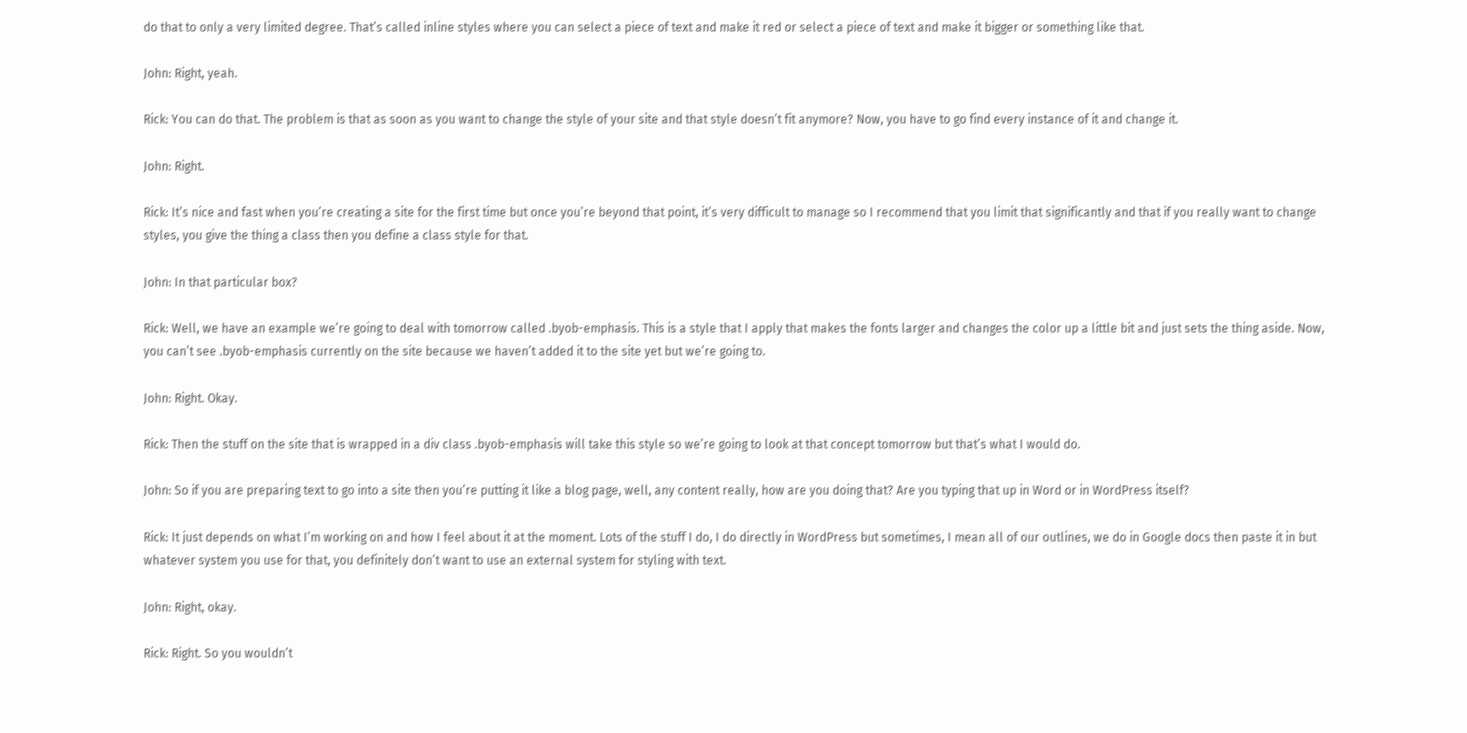do that to only a very limited degree. That’s called inline styles where you can select a piece of text and make it red or select a piece of text and make it bigger or something like that.

John: Right, yeah.

Rick: You can do that. The problem is that as soon as you want to change the style of your site and that style doesn’t fit anymore? Now, you have to go find every instance of it and change it.

John: Right.

Rick: It’s nice and fast when you’re creating a site for the first time but once you’re beyond that point, it’s very difficult to manage so I recommend that you limit that significantly and that if you really want to change styles, you give the thing a class then you define a class style for that.

John: In that particular box?

Rick: Well, we have an example we’re going to deal with tomorrow called .byob-emphasis. This is a style that I apply that makes the fonts larger and changes the color up a little bit and just sets the thing aside. Now, you can’t see .byob-emphasis currently on the site because we haven’t added it to the site yet but we’re going to.

John: Right. Okay.

Rick: Then the stuff on the site that is wrapped in a div class .byob-emphasis will take this style so we’re going to look at that concept tomorrow but that’s what I would do.

John: So if you are preparing text to go into a site then you’re putting it like a blog page, well, any content really, how are you doing that? Are you typing that up in Word or in WordPress itself?

Rick: It just depends on what I’m working on and how I feel about it at the moment. Lots of the stuff I do, I do directly in WordPress but sometimes, I mean all of our outlines, we do in Google docs then paste it in but whatever system you use for that, you definitely don’t want to use an external system for styling with text.

John: Right, okay.

Rick: Right. So you wouldn’t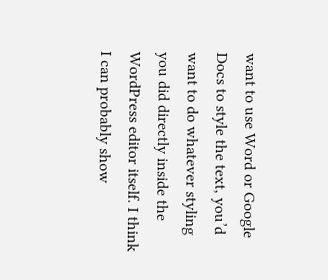want to use Word or Google Docs to style the text, you’d want to do whatever styling you did directly inside the WordPress editor itself. I think I can probably show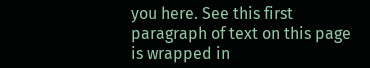you here. See this first paragraph of text on this page is wrapped in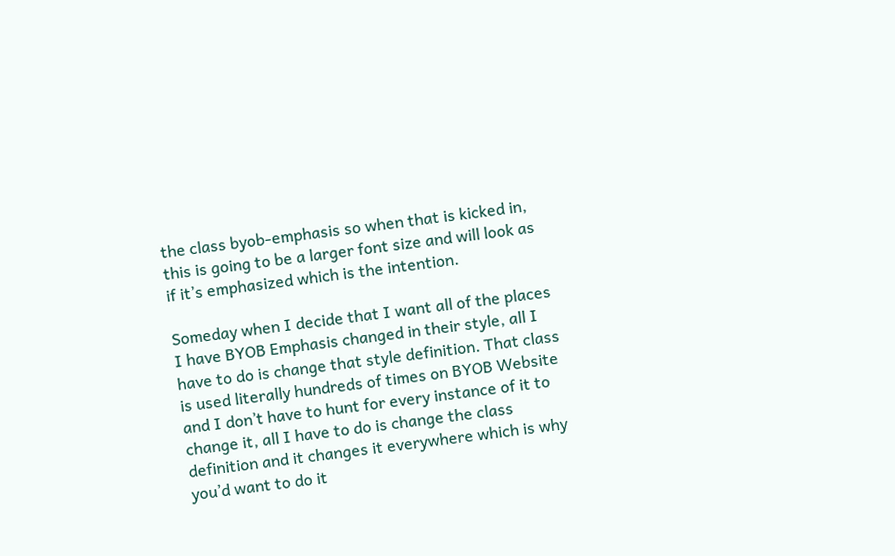the class byob-emphasis so when that is kicked in, this is going to be a larger font size and will look as if it’s emphasized which is the intention.

Someday when I decide that I want all of the places I have BYOB Emphasis changed in their style, all I have to do is change that style definition. That class is used literally hundreds of times on BYOB Website and I don’t have to hunt for every instance of it to change it, all I have to do is change the class definition and it changes it everywhere which is why you’d want to do it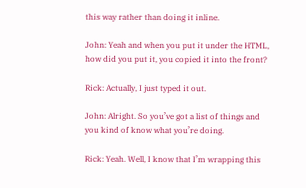this way rather than doing it inline.

John: Yeah and when you put it under the HTML, how did you put it, you copied it into the front?

Rick: Actually, I just typed it out.

John: Alright. So you’ve got a list of things and you kind of know what you’re doing.

Rick: Yeah. Well, I know that I’m wrapping this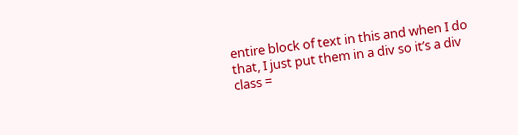entire block of text in this and when I do that, I just put them in a div so it’s a div class =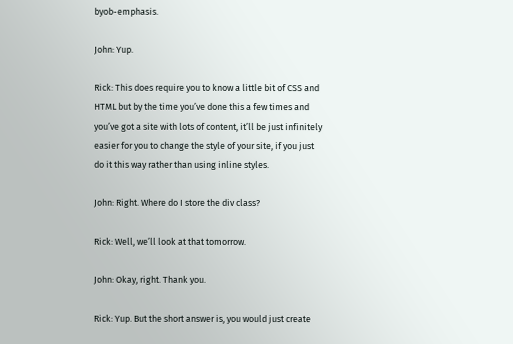byob-emphasis.

John: Yup.

Rick: This does require you to know a little bit of CSS and HTML but by the time you’ve done this a few times and you’ve got a site with lots of content, it’ll be just infinitely easier for you to change the style of your site, if you just do it this way rather than using inline styles.

John: Right. Where do I store the div class?

Rick: Well, we’ll look at that tomorrow.

John: Okay, right. Thank you.

Rick: Yup. But the short answer is, you would just create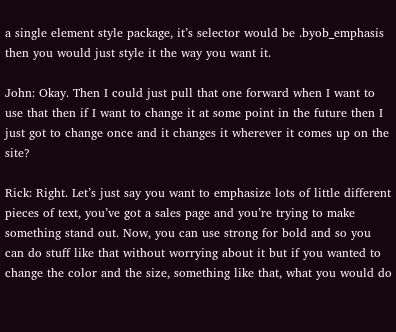a single element style package, it’s selector would be .byob_emphasis then you would just style it the way you want it.

John: Okay. Then I could just pull that one forward when I want to use that then if I want to change it at some point in the future then I just got to change once and it changes it wherever it comes up on the site?

Rick: Right. Let’s just say you want to emphasize lots of little different pieces of text, you’ve got a sales page and you’re trying to make something stand out. Now, you can use strong for bold and so you can do stuff like that without worrying about it but if you wanted to change the color and the size, something like that, what you would do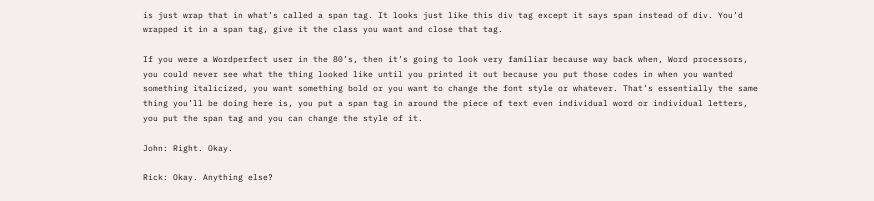is just wrap that in what’s called a span tag. It looks just like this div tag except it says span instead of div. You’d wrapped it in a span tag, give it the class you want and close that tag.

If you were a Wordperfect user in the 80’s, then it’s going to look very familiar because way back when, Word processors, you could never see what the thing looked like until you printed it out because you put those codes in when you wanted something italicized, you want something bold or you want to change the font style or whatever. That’s essentially the same thing you’ll be doing here is, you put a span tag in around the piece of text even individual word or individual letters, you put the span tag and you can change the style of it.

John: Right. Okay.

Rick: Okay. Anything else?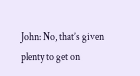John: No, that’s given plenty to get on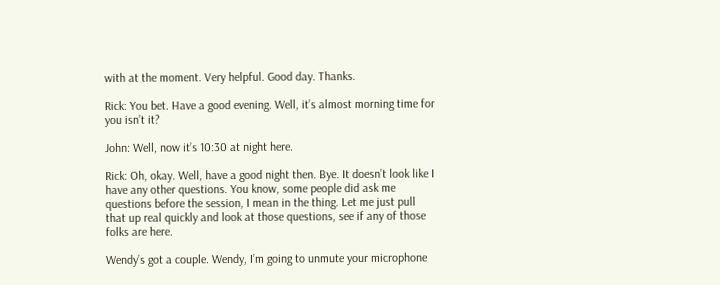with at the moment. Very helpful. Good day. Thanks.

Rick: You bet. Have a good evening. Well, it’s almost morning time for you isn’t it?

John: Well, now it’s 10:30 at night here.

Rick: Oh, okay. Well, have a good night then. Bye. It doesn’t look like I have any other questions. You know, some people did ask me questions before the session, I mean in the thing. Let me just pull that up real quickly and look at those questions, see if any of those folks are here.

Wendy’s got a couple. Wendy, I’m going to unmute your microphone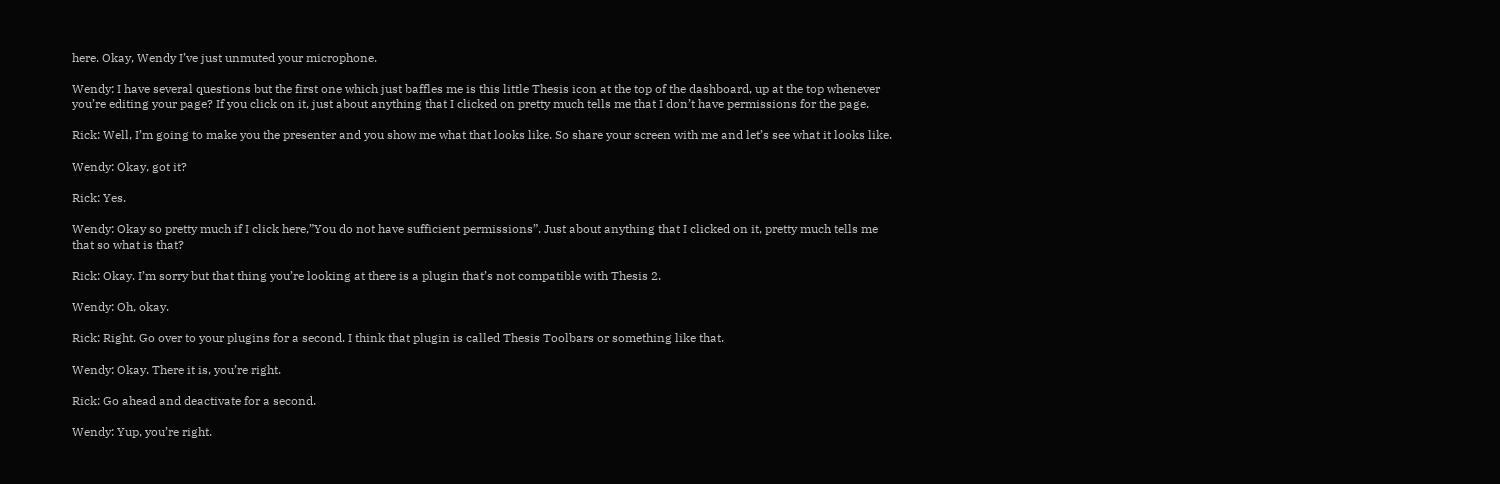here. Okay, Wendy I’ve just unmuted your microphone.

Wendy: I have several questions but the first one which just baffles me is this little Thesis icon at the top of the dashboard, up at the top whenever you’re editing your page? If you click on it, just about anything that I clicked on pretty much tells me that I don’t have permissions for the page.

Rick: Well, I’m going to make you the presenter and you show me what that looks like. So share your screen with me and let’s see what it looks like.

Wendy: Okay, got it?

Rick: Yes.

Wendy: Okay so pretty much if I click here,”You do not have sufficient permissions”. Just about anything that I clicked on it, pretty much tells me that so what is that?

Rick: Okay. I’m sorry but that thing you’re looking at there is a plugin that’s not compatible with Thesis 2.

Wendy: Oh, okay.

Rick: Right. Go over to your plugins for a second. I think that plugin is called Thesis Toolbars or something like that.

Wendy: Okay. There it is, you’re right.

Rick: Go ahead and deactivate for a second.

Wendy: Yup, you’re right.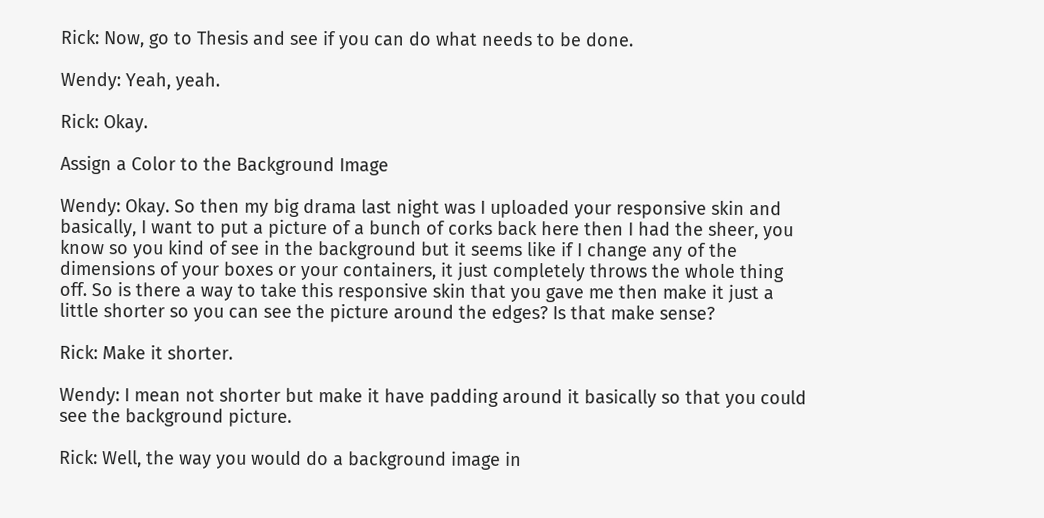Rick: Now, go to Thesis and see if you can do what needs to be done.

Wendy: Yeah, yeah.

Rick: Okay.

Assign a Color to the Background Image

Wendy: Okay. So then my big drama last night was I uploaded your responsive skin and basically, I want to put a picture of a bunch of corks back here then I had the sheer, you know so you kind of see in the background but it seems like if I change any of the dimensions of your boxes or your containers, it just completely throws the whole thing off. So is there a way to take this responsive skin that you gave me then make it just a little shorter so you can see the picture around the edges? Is that make sense?

Rick: Make it shorter.

Wendy: I mean not shorter but make it have padding around it basically so that you could see the background picture.

Rick: Well, the way you would do a background image in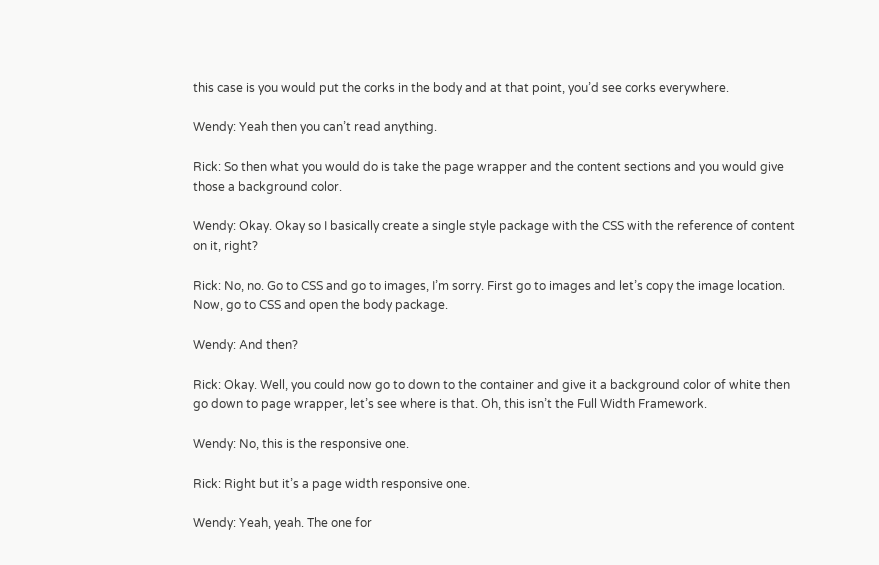this case is you would put the corks in the body and at that point, you’d see corks everywhere.

Wendy: Yeah then you can’t read anything.

Rick: So then what you would do is take the page wrapper and the content sections and you would give those a background color.

Wendy: Okay. Okay so I basically create a single style package with the CSS with the reference of content on it, right?

Rick: No, no. Go to CSS and go to images, I’m sorry. First go to images and let’s copy the image location. Now, go to CSS and open the body package.

Wendy: And then?

Rick: Okay. Well, you could now go to down to the container and give it a background color of white then go down to page wrapper, let’s see where is that. Oh, this isn’t the Full Width Framework.

Wendy: No, this is the responsive one.

Rick: Right but it’s a page width responsive one.

Wendy: Yeah, yeah. The one for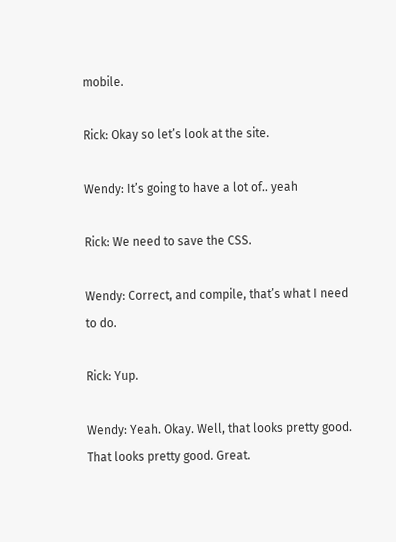mobile.

Rick: Okay so let’s look at the site.

Wendy: It’s going to have a lot of.. yeah

Rick: We need to save the CSS.

Wendy: Correct, and compile, that’s what I need to do.

Rick: Yup.

Wendy: Yeah. Okay. Well, that looks pretty good. That looks pretty good. Great.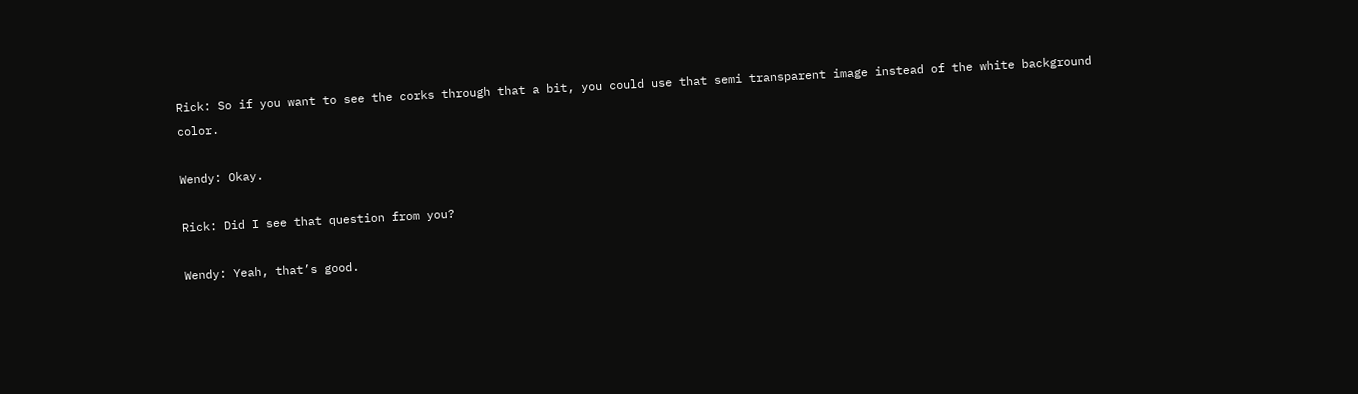Rick: So if you want to see the corks through that a bit, you could use that semi transparent image instead of the white background color.

Wendy: Okay.

Rick: Did I see that question from you?

Wendy: Yeah, that’s good.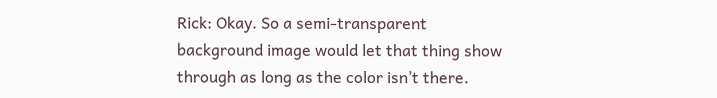Rick: Okay. So a semi-transparent background image would let that thing show through as long as the color isn’t there.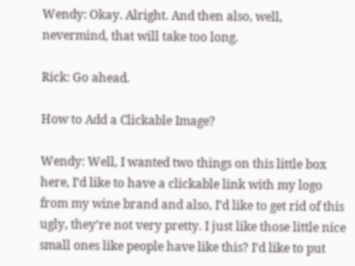Wendy: Okay. Alright. And then also, well, nevermind, that will take too long.

Rick: Go ahead.

How to Add a Clickable Image?

Wendy: Well, I wanted two things on this little box here, I’d like to have a clickable link with my logo from my wine brand and also, I’d like to get rid of this ugly, they’re not very pretty. I just like those little nice small ones like people have like this? I’d like to put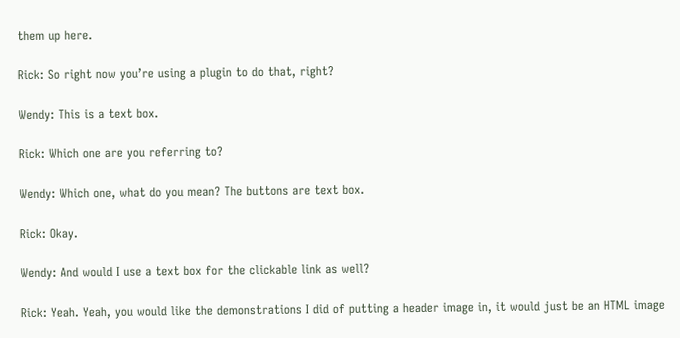them up here.

Rick: So right now you’re using a plugin to do that, right?

Wendy: This is a text box.

Rick: Which one are you referring to?

Wendy: Which one, what do you mean? The buttons are text box.

Rick: Okay.

Wendy: And would I use a text box for the clickable link as well?

Rick: Yeah. Yeah, you would like the demonstrations I did of putting a header image in, it would just be an HTML image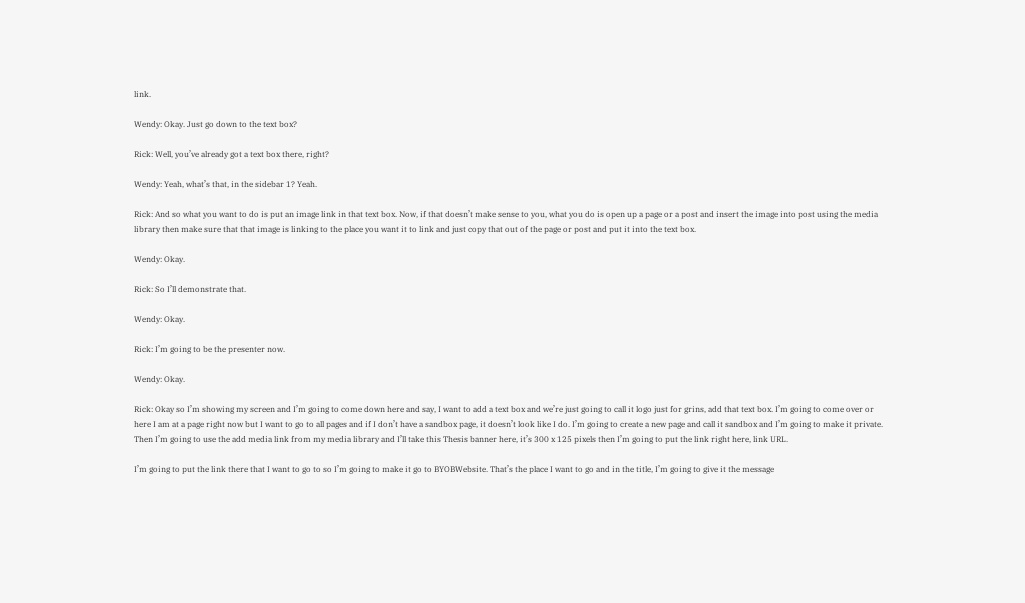link.

Wendy: Okay. Just go down to the text box?

Rick: Well, you’ve already got a text box there, right?

Wendy: Yeah, what’s that, in the sidebar 1? Yeah.

Rick: And so what you want to do is put an image link in that text box. Now, if that doesn’t make sense to you, what you do is open up a page or a post and insert the image into post using the media library then make sure that that image is linking to the place you want it to link and just copy that out of the page or post and put it into the text box.

Wendy: Okay.

Rick: So I’ll demonstrate that.

Wendy: Okay.

Rick: I’m going to be the presenter now.

Wendy: Okay.

Rick: Okay so I’m showing my screen and I’m going to come down here and say, I want to add a text box and we’re just going to call it logo just for grins, add that text box. I’m going to come over or here I am at a page right now but I want to go to all pages and if I don’t have a sandbox page, it doesn’t look like I do. I’m going to create a new page and call it sandbox and I’m going to make it private. Then I’m going to use the add media link from my media library and I’ll take this Thesis banner here, it’s 300 x 125 pixels then I’m going to put the link right here, link URL.

I’m going to put the link there that I want to go to so I’m going to make it go to BYOBWebsite. That’s the place I want to go and in the title, I’m going to give it the message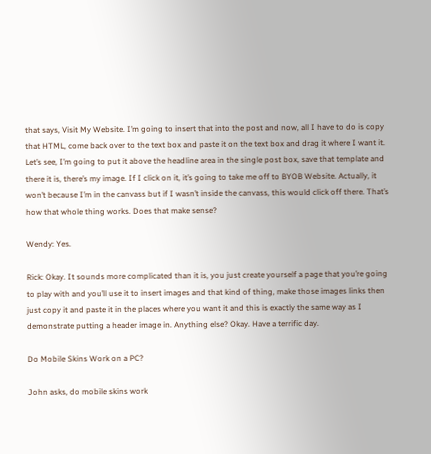that says, Visit My Website. I’m going to insert that into the post and now, all I have to do is copy that HTML, come back over to the text box and paste it on the text box and drag it where I want it. Let’s see, I’m going to put it above the headline area in the single post box, save that template and there it is, there’s my image. If I click on it, it’s going to take me off to BYOB Website. Actually, it won’t because I’m in the canvass but if I wasn’t inside the canvass, this would click off there. That’s how that whole thing works. Does that make sense?

Wendy: Yes.

Rick: Okay. It sounds more complicated than it is, you just create yourself a page that you’re going to play with and you’ll use it to insert images and that kind of thing, make those images links then just copy it and paste it in the places where you want it and this is exactly the same way as I demonstrate putting a header image in. Anything else? Okay. Have a terrific day.

Do Mobile Skins Work on a PC?

John asks, do mobile skins work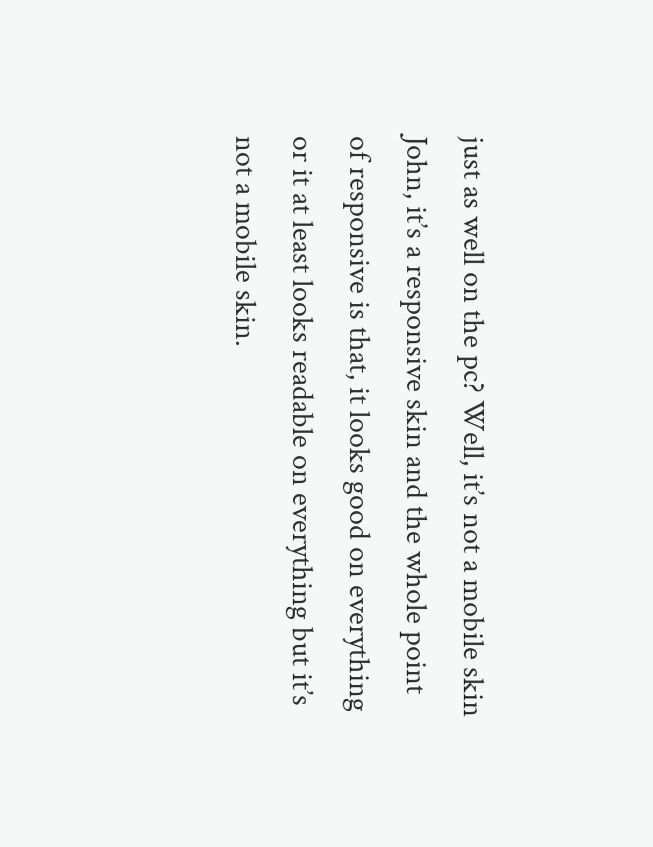just as well on the pc? Well, it’s not a mobile skin John, it’s a responsive skin and the whole point of responsive is that, it looks good on everything or it at least looks readable on everything but it’s not a mobile skin.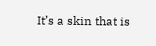It’s a skin that is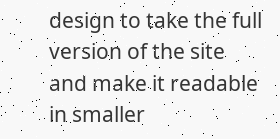design to take the full version of the site and make it readable in smaller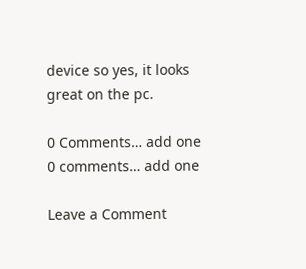device so yes, it looks great on the pc.

0 Comments… add one
0 comments… add one

Leave a Comment